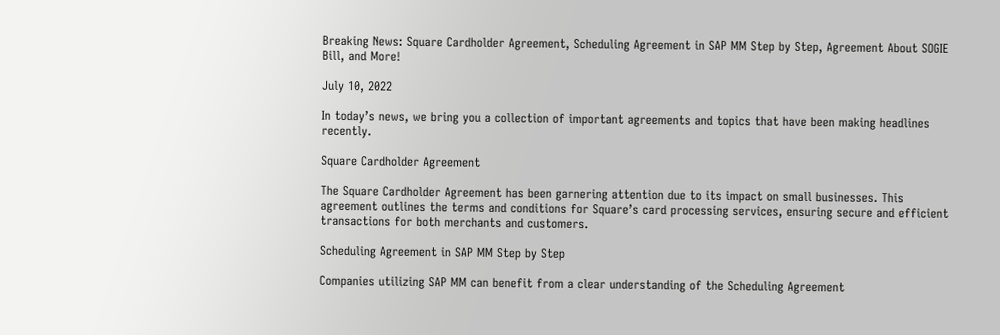Breaking News: Square Cardholder Agreement, Scheduling Agreement in SAP MM Step by Step, Agreement About SOGIE Bill, and More!

July 10, 2022

In today’s news, we bring you a collection of important agreements and topics that have been making headlines recently.

Square Cardholder Agreement

The Square Cardholder Agreement has been garnering attention due to its impact on small businesses. This agreement outlines the terms and conditions for Square’s card processing services, ensuring secure and efficient transactions for both merchants and customers.

Scheduling Agreement in SAP MM Step by Step

Companies utilizing SAP MM can benefit from a clear understanding of the Scheduling Agreement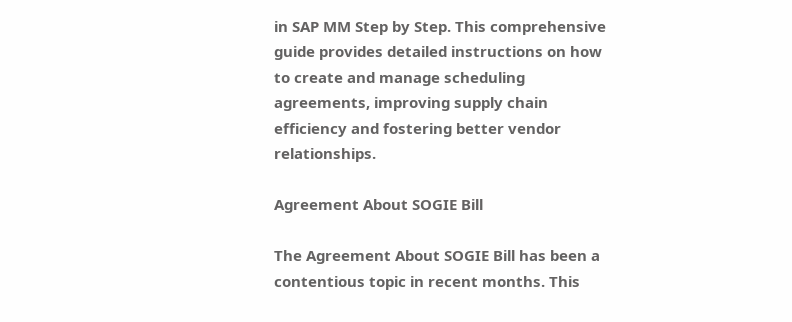in SAP MM Step by Step. This comprehensive guide provides detailed instructions on how to create and manage scheduling agreements, improving supply chain efficiency and fostering better vendor relationships.

Agreement About SOGIE Bill

The Agreement About SOGIE Bill has been a contentious topic in recent months. This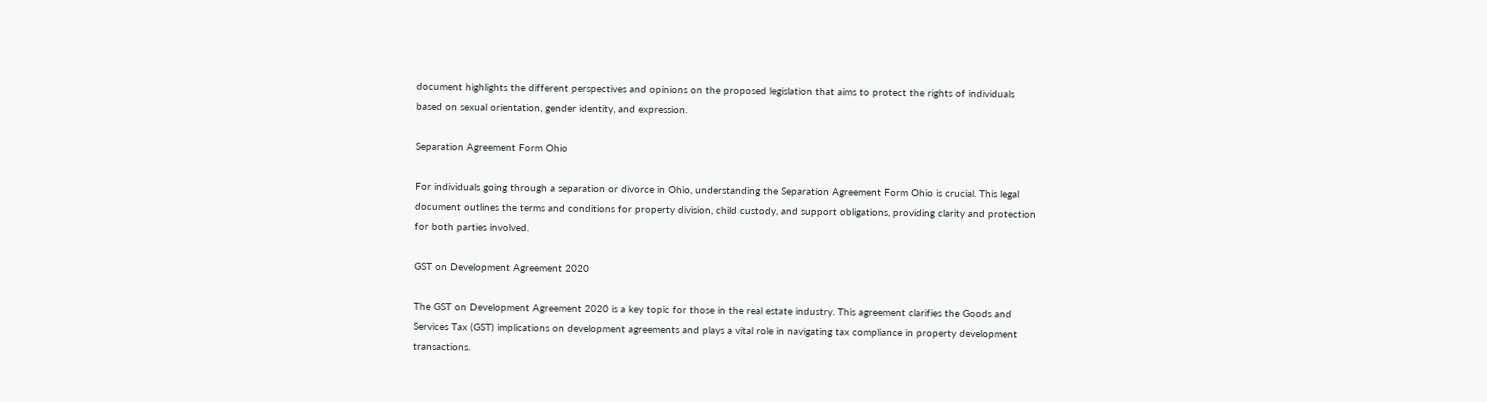document highlights the different perspectives and opinions on the proposed legislation that aims to protect the rights of individuals based on sexual orientation, gender identity, and expression.

Separation Agreement Form Ohio

For individuals going through a separation or divorce in Ohio, understanding the Separation Agreement Form Ohio is crucial. This legal document outlines the terms and conditions for property division, child custody, and support obligations, providing clarity and protection for both parties involved.

GST on Development Agreement 2020

The GST on Development Agreement 2020 is a key topic for those in the real estate industry. This agreement clarifies the Goods and Services Tax (GST) implications on development agreements and plays a vital role in navigating tax compliance in property development transactions.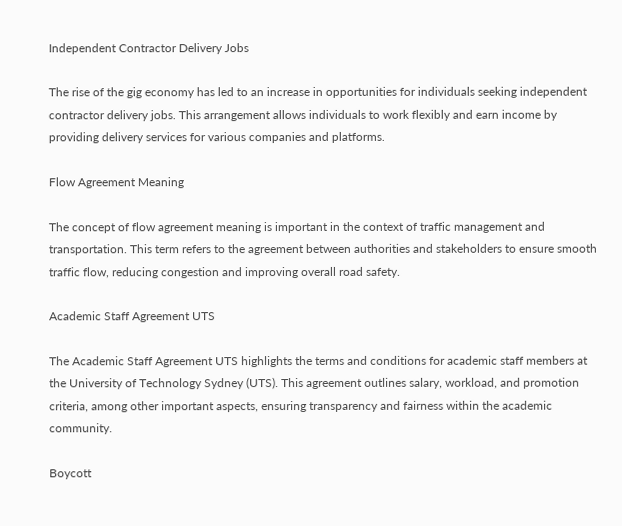Independent Contractor Delivery Jobs

The rise of the gig economy has led to an increase in opportunities for individuals seeking independent contractor delivery jobs. This arrangement allows individuals to work flexibly and earn income by providing delivery services for various companies and platforms.

Flow Agreement Meaning

The concept of flow agreement meaning is important in the context of traffic management and transportation. This term refers to the agreement between authorities and stakeholders to ensure smooth traffic flow, reducing congestion and improving overall road safety.

Academic Staff Agreement UTS

The Academic Staff Agreement UTS highlights the terms and conditions for academic staff members at the University of Technology Sydney (UTS). This agreement outlines salary, workload, and promotion criteria, among other important aspects, ensuring transparency and fairness within the academic community.

Boycott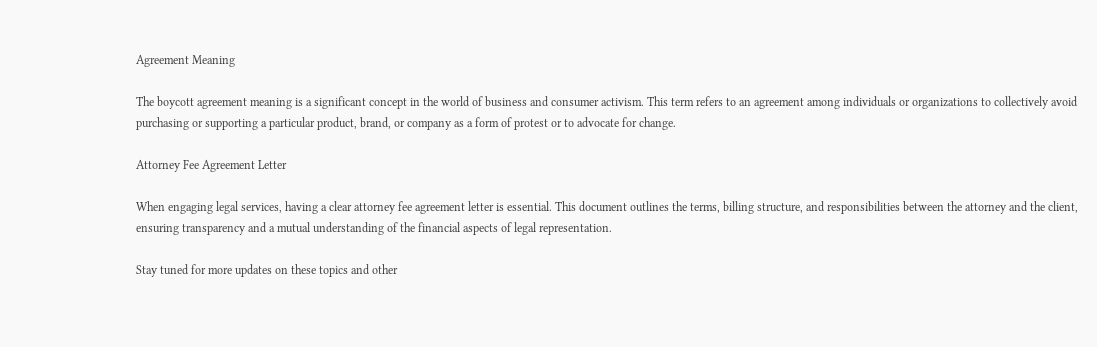Agreement Meaning

The boycott agreement meaning is a significant concept in the world of business and consumer activism. This term refers to an agreement among individuals or organizations to collectively avoid purchasing or supporting a particular product, brand, or company as a form of protest or to advocate for change.

Attorney Fee Agreement Letter

When engaging legal services, having a clear attorney fee agreement letter is essential. This document outlines the terms, billing structure, and responsibilities between the attorney and the client, ensuring transparency and a mutual understanding of the financial aspects of legal representation.

Stay tuned for more updates on these topics and other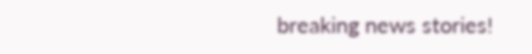breaking news stories!